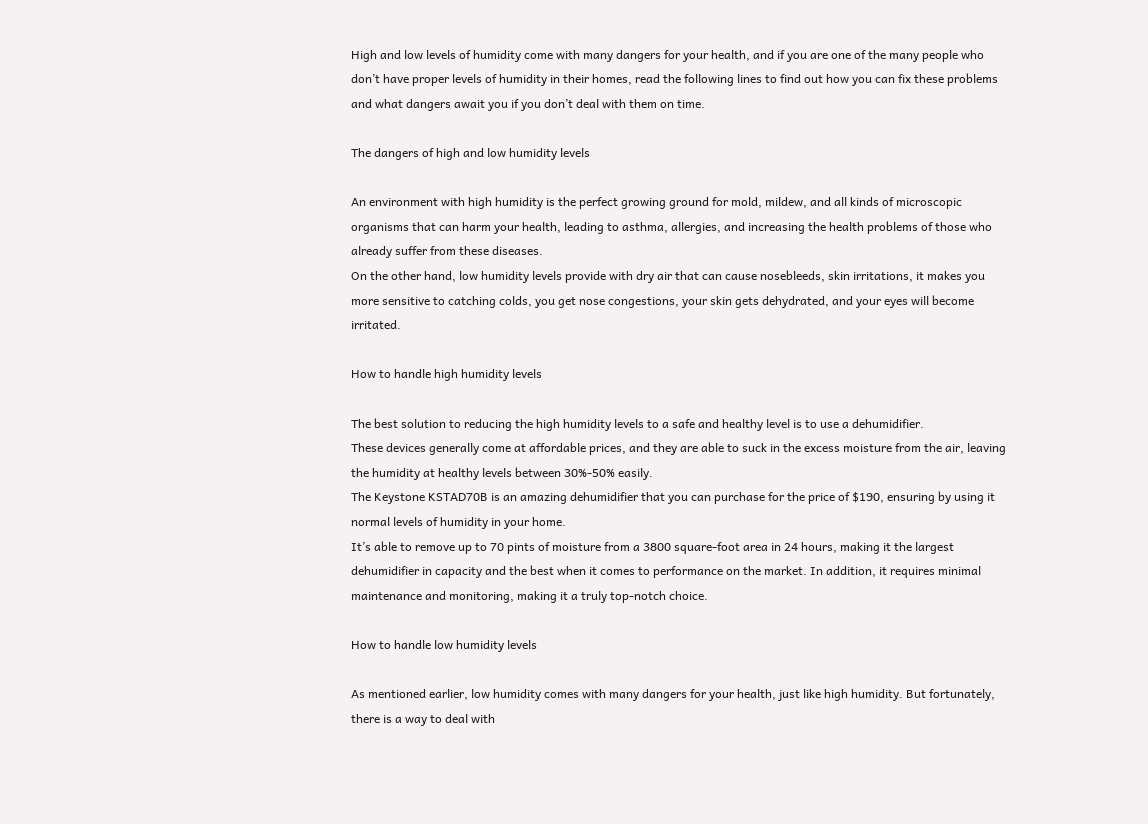High and low levels of humidity come with many dangers for your health, and if you are one of the many people who don’t have proper levels of humidity in their homes, read the following lines to find out how you can fix these problems and what dangers await you if you don’t deal with them on time.

The dangers of high and low humidity levels

An environment with high humidity is the perfect growing ground for mold, mildew, and all kinds of microscopic organisms that can harm your health, leading to asthma, allergies, and increasing the health problems of those who already suffer from these diseases.
On the other hand, low humidity levels provide with dry air that can cause nosebleeds, skin irritations, it makes you more sensitive to catching colds, you get nose congestions, your skin gets dehydrated, and your eyes will become irritated.

How to handle high humidity levels

The best solution to reducing the high humidity levels to a safe and healthy level is to use a dehumidifier.
These devices generally come at affordable prices, and they are able to suck in the excess moisture from the air, leaving the humidity at healthy levels between 30%-50% easily.
The Keystone KSTAD70B is an amazing dehumidifier that you can purchase for the price of $190, ensuring by using it normal levels of humidity in your home.
It’s able to remove up to 70 pints of moisture from a 3800 square-foot area in 24 hours, making it the largest dehumidifier in capacity and the best when it comes to performance on the market. In addition, it requires minimal maintenance and monitoring, making it a truly top-notch choice.

How to handle low humidity levels

As mentioned earlier, low humidity comes with many dangers for your health, just like high humidity. But fortunately, there is a way to deal with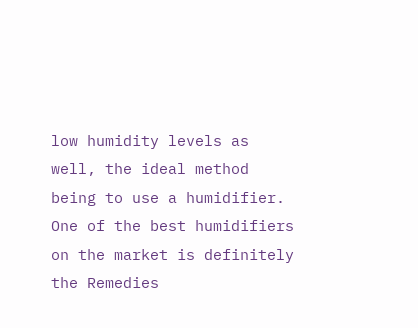low humidity levels as well, the ideal method being to use a humidifier.
One of the best humidifiers on the market is definitely the Remedies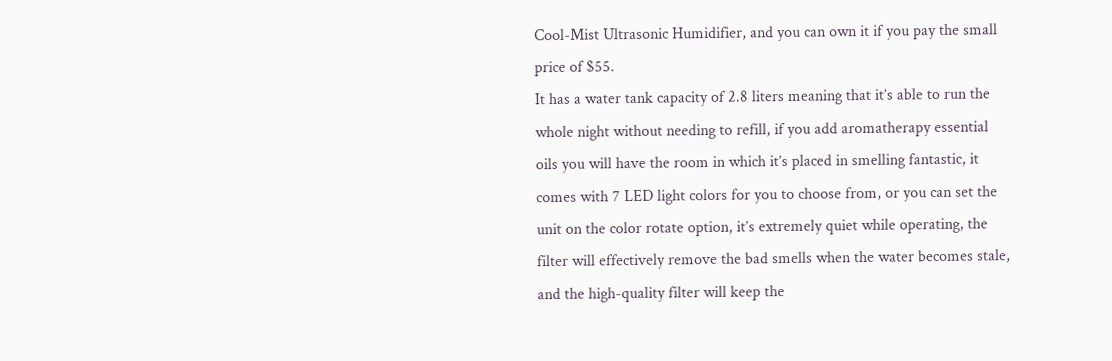Cool-Mist Ultrasonic Humidifier, and you can own it if you pay the small price of $55.
It has a water tank capacity of 2.8 liters meaning that it’s able to run the whole night without needing to refill, if you add aromatherapy essential oils you will have the room in which it’s placed in smelling fantastic, it comes with 7 LED light colors for you to choose from, or you can set the unit on the color rotate option, it’s extremely quiet while operating, the filter will effectively remove the bad smells when the water becomes stale, and the high-quality filter will keep the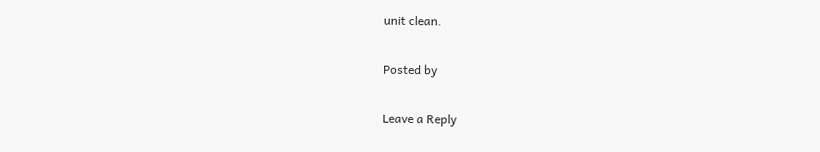unit clean.

Posted by

Leave a Reply